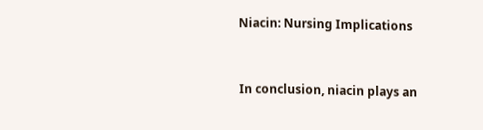Niacin: Nursing Implications


In conclusion, niacin plays an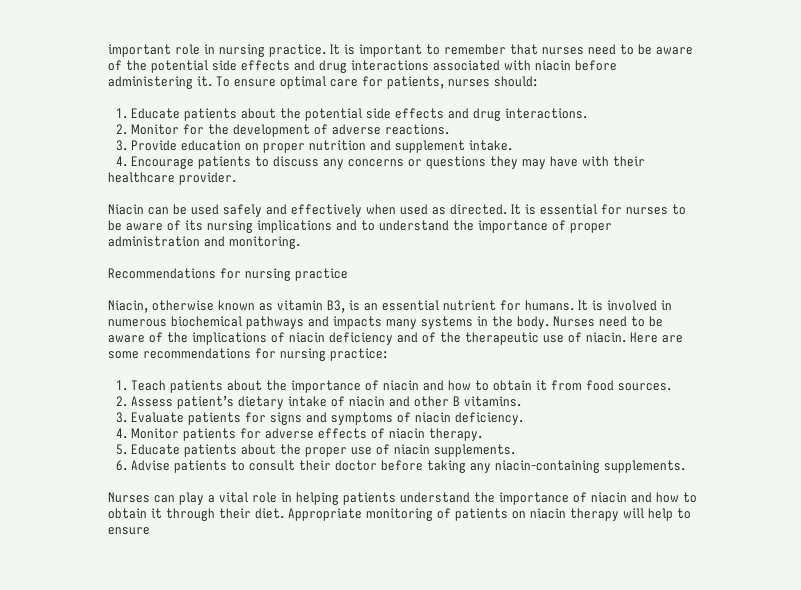important role in nursing practice. It is important to remember that nurses need to be aware of the potential side effects and drug interactions associated with niacin before administering it. To ensure optimal care for patients, nurses should:

  1. Educate patients about the potential side effects and drug interactions.
  2. Monitor for the development of adverse reactions.
  3. Provide education on proper nutrition and supplement intake.
  4. Encourage patients to discuss any concerns or questions they may have with their healthcare provider.

Niacin can be used safely and effectively when used as directed. It is essential for nurses to be aware of its nursing implications and to understand the importance of proper administration and monitoring.

Recommendations for nursing practice

Niacin, otherwise known as vitamin B3, is an essential nutrient for humans. It is involved in numerous biochemical pathways and impacts many systems in the body. Nurses need to be aware of the implications of niacin deficiency and of the therapeutic use of niacin. Here are some recommendations for nursing practice:

  1. Teach patients about the importance of niacin and how to obtain it from food sources.
  2. Assess patient’s dietary intake of niacin and other B vitamins.
  3. Evaluate patients for signs and symptoms of niacin deficiency.
  4. Monitor patients for adverse effects of niacin therapy.
  5. Educate patients about the proper use of niacin supplements.
  6. Advise patients to consult their doctor before taking any niacin-containing supplements.

Nurses can play a vital role in helping patients understand the importance of niacin and how to obtain it through their diet. Appropriate monitoring of patients on niacin therapy will help to ensure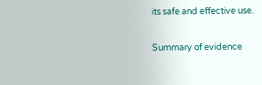its safe and effective use.

Summary of evidence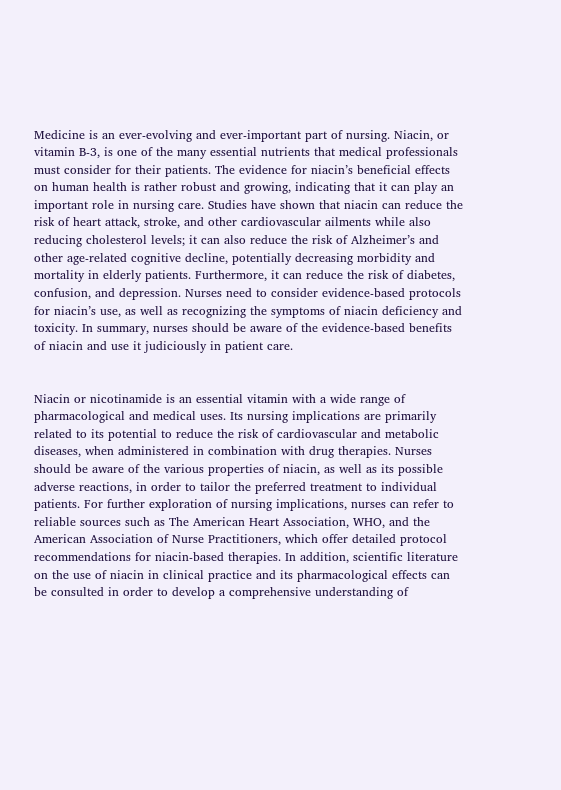Medicine is an ever-evolving and ever-important part of nursing. Niacin, or vitamin B-3, is one of the many essential nutrients that medical professionals must consider for their patients. The evidence for niacin’s beneficial effects on human health is rather robust and growing, indicating that it can play an important role in nursing care. Studies have shown that niacin can reduce the risk of heart attack, stroke, and other cardiovascular ailments while also reducing cholesterol levels; it can also reduce the risk of Alzheimer’s and other age-related cognitive decline, potentially decreasing morbidity and mortality in elderly patients. Furthermore, it can reduce the risk of diabetes, confusion, and depression. Nurses need to consider evidence-based protocols for niacin’s use, as well as recognizing the symptoms of niacin deficiency and toxicity. In summary, nurses should be aware of the evidence-based benefits of niacin and use it judiciously in patient care.


Niacin or nicotinamide is an essential vitamin with a wide range of pharmacological and medical uses. Its nursing implications are primarily related to its potential to reduce the risk of cardiovascular and metabolic diseases, when administered in combination with drug therapies. Nurses should be aware of the various properties of niacin, as well as its possible adverse reactions, in order to tailor the preferred treatment to individual patients. For further exploration of nursing implications, nurses can refer to reliable sources such as The American Heart Association, WHO, and the American Association of Nurse Practitioners, which offer detailed protocol recommendations for niacin-based therapies. In addition, scientific literature on the use of niacin in clinical practice and its pharmacological effects can be consulted in order to develop a comprehensive understanding of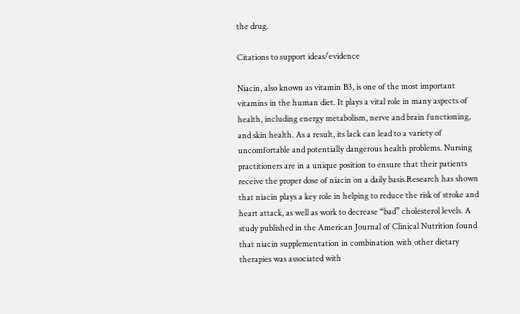the drug.

Citations to support ideas/evidence

Niacin, also known as vitamin B3, is one of the most important vitamins in the human diet. It plays a vital role in many aspects of health, including energy metabolism, nerve and brain functioning, and skin health. As a result, its lack can lead to a variety of uncomfortable and potentially dangerous health problems. Nursing practitioners are in a unique position to ensure that their patients receive the proper dose of niacin on a daily basis.Research has shown that niacin plays a key role in helping to reduce the risk of stroke and heart attack, as well as work to decrease “bad” cholesterol levels. A study published in the American Journal of Clinical Nutrition found that niacin supplementation in combination with other dietary therapies was associated with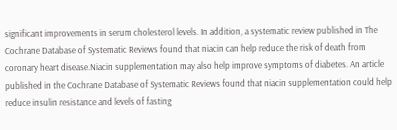significant improvements in serum cholesterol levels. In addition, a systematic review published in The Cochrane Database of Systematic Reviews found that niacin can help reduce the risk of death from coronary heart disease.Niacin supplementation may also help improve symptoms of diabetes. An article published in the Cochrane Database of Systematic Reviews found that niacin supplementation could help reduce insulin resistance and levels of fasting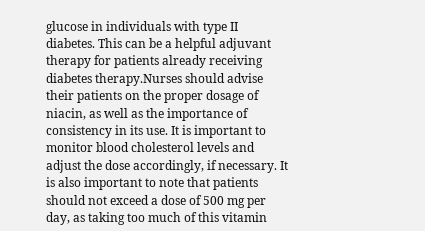glucose in individuals with type II diabetes. This can be a helpful adjuvant therapy for patients already receiving diabetes therapy.Nurses should advise their patients on the proper dosage of niacin, as well as the importance of consistency in its use. It is important to monitor blood cholesterol levels and adjust the dose accordingly, if necessary. It is also important to note that patients should not exceed a dose of 500 mg per day, as taking too much of this vitamin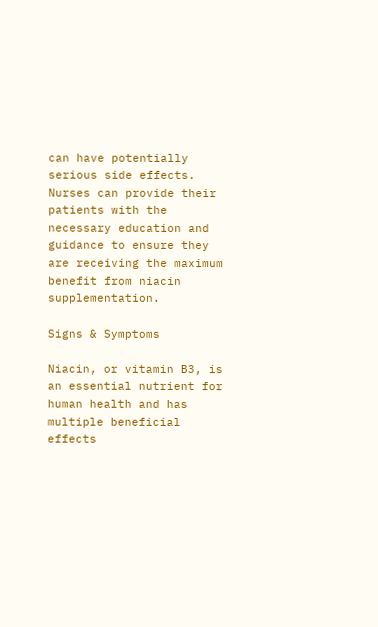can have potentially serious side effects. Nurses can provide their patients with the necessary education and guidance to ensure they are receiving the maximum benefit from niacin supplementation.

Signs & Symptoms

Niacin, or vitamin B3, is an essential nutrient for human health and has multiple beneficial effects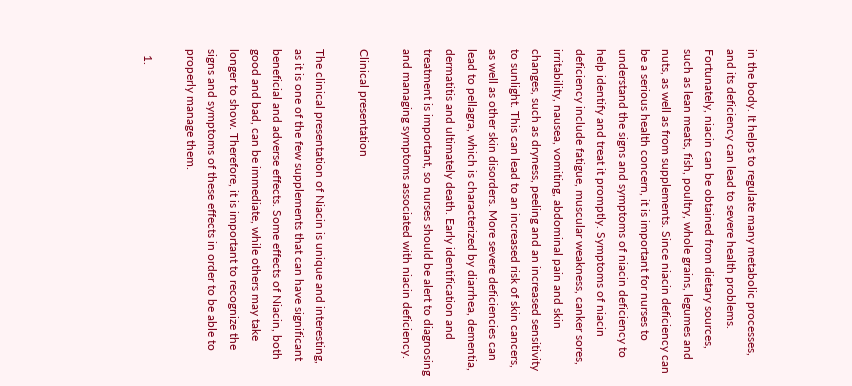in the body. It helps to regulate many metabolic processes, and its deficiency can lead to severe health problems. Fortunately, niacin can be obtained from dietary sources, such as lean meats, fish, poultry, whole grains, legumes and nuts, as well as from supplements. Since niacin deficiency can be a serious health concern, it is important for nurses to understand the signs and symptoms of niacin deficiency to help identify and treat it promptly. Symptoms of niacin deficiency include fatigue, muscular weakness, canker sores, irritability, nausea, vomiting, abdominal pain and skin changes, such as dryness, peeling and an increased sensitivity to sunlight. This can lead to an increased risk of skin cancers, as well as other skin disorders. More severe deficiencies can lead to pellagra, which is characterized by diarrhea, dementia, dermatitis and ultimately death. Early identification and treatment is important, so nurses should be alert to diagnosing and managing symptoms associated with niacin deficiency.

Clinical presentation

The clinical presentation of Niacin is unique and interesting, as it is one of the few supplements that can have significant beneficial and adverse effects. Some effects of Niacin, both good and bad, can be immediate, while others may take longer to show. Therefore, it is important to recognize the signs and symptoms of these effects in order to be able to properly manage them.

  1.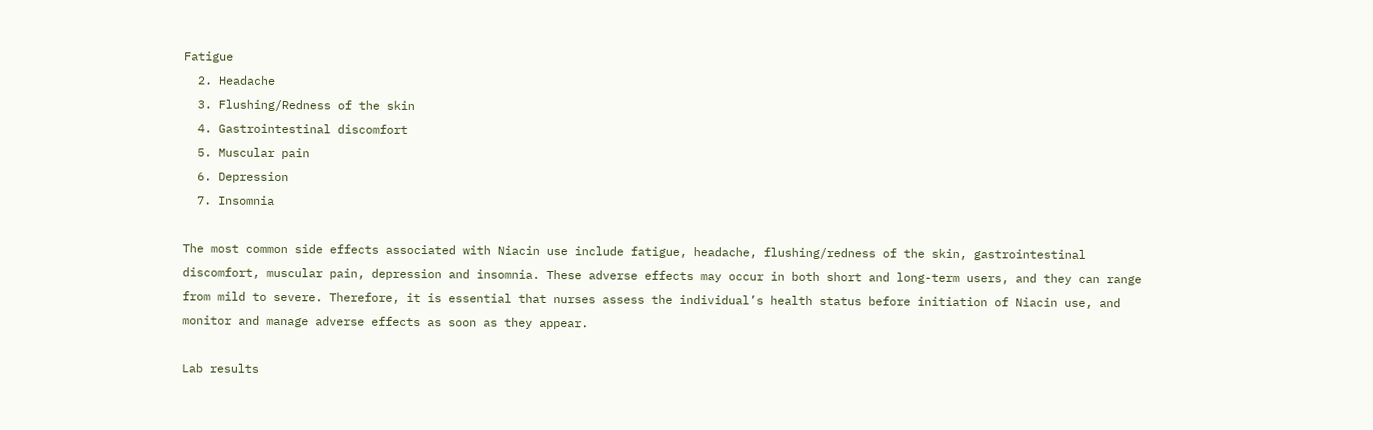Fatigue
  2. Headache
  3. Flushing/Redness of the skin
  4. Gastrointestinal discomfort
  5. Muscular pain
  6. Depression
  7. Insomnia

The most common side effects associated with Niacin use include fatigue, headache, flushing/redness of the skin, gastrointestinal discomfort, muscular pain, depression and insomnia. These adverse effects may occur in both short and long-term users, and they can range from mild to severe. Therefore, it is essential that nurses assess the individual’s health status before initiation of Niacin use, and monitor and manage adverse effects as soon as they appear.

Lab results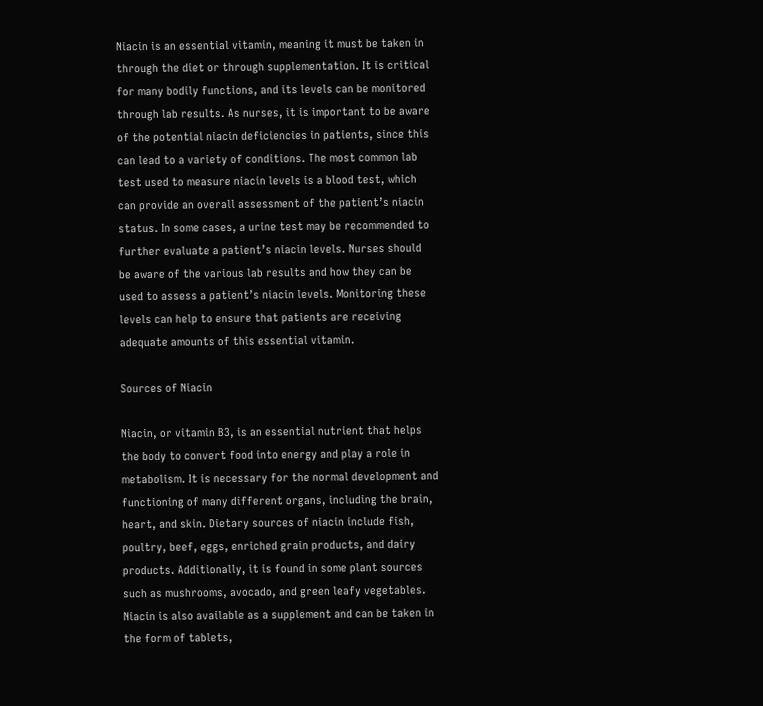Niacin is an essential vitamin, meaning it must be taken in through the diet or through supplementation. It is critical for many bodily functions, and its levels can be monitored through lab results. As nurses, it is important to be aware of the potential niacin deficiencies in patients, since this can lead to a variety of conditions. The most common lab test used to measure niacin levels is a blood test, which can provide an overall assessment of the patient’s niacin status. In some cases, a urine test may be recommended to further evaluate a patient’s niacin levels. Nurses should be aware of the various lab results and how they can be used to assess a patient’s niacin levels. Monitoring these levels can help to ensure that patients are receiving adequate amounts of this essential vitamin.

Sources of Niacin

Niacin, or vitamin B3, is an essential nutrient that helps the body to convert food into energy and play a role in metabolism. It is necessary for the normal development and functioning of many different organs, including the brain, heart, and skin. Dietary sources of niacin include fish, poultry, beef, eggs, enriched grain products, and dairy products. Additionally, it is found in some plant sources such as mushrooms, avocado, and green leafy vegetables. Niacin is also available as a supplement and can be taken in the form of tablets,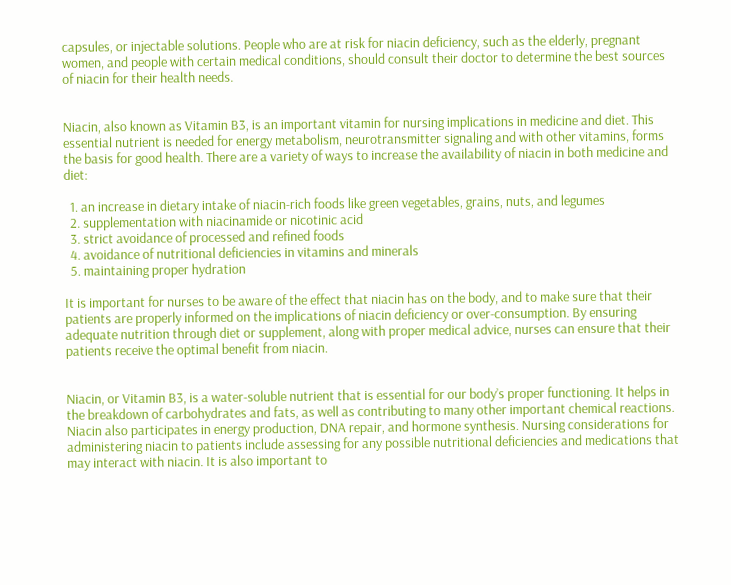capsules, or injectable solutions. People who are at risk for niacin deficiency, such as the elderly, pregnant women, and people with certain medical conditions, should consult their doctor to determine the best sources of niacin for their health needs.


Niacin, also known as Vitamin B3, is an important vitamin for nursing implications in medicine and diet. This essential nutrient is needed for energy metabolism, neurotransmitter signaling and with other vitamins, forms the basis for good health. There are a variety of ways to increase the availability of niacin in both medicine and diet:

  1. an increase in dietary intake of niacin-rich foods like green vegetables, grains, nuts, and legumes
  2. supplementation with niacinamide or nicotinic acid
  3. strict avoidance of processed and refined foods
  4. avoidance of nutritional deficiencies in vitamins and minerals
  5. maintaining proper hydration

It is important for nurses to be aware of the effect that niacin has on the body, and to make sure that their patients are properly informed on the implications of niacin deficiency or over-consumption. By ensuring adequate nutrition through diet or supplement, along with proper medical advice, nurses can ensure that their patients receive the optimal benefit from niacin.


Niacin, or Vitamin B3, is a water-soluble nutrient that is essential for our body’s proper functioning. It helps in the breakdown of carbohydrates and fats, as well as contributing to many other important chemical reactions. Niacin also participates in energy production, DNA repair, and hormone synthesis. Nursing considerations for administering niacin to patients include assessing for any possible nutritional deficiencies and medications that may interact with niacin. It is also important to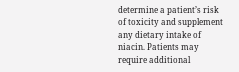determine a patient’s risk of toxicity and supplement any dietary intake of niacin. Patients may require additional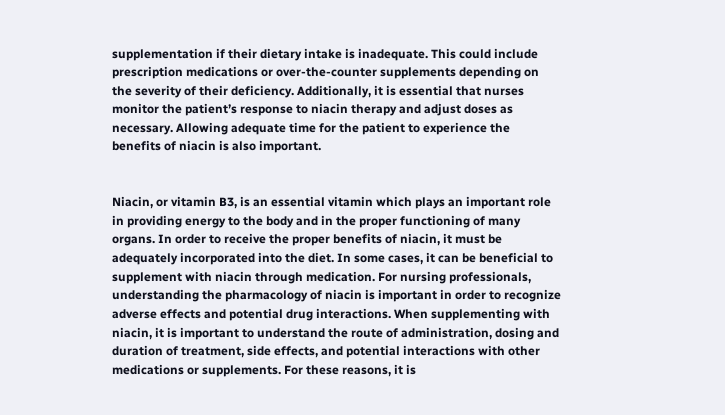supplementation if their dietary intake is inadequate. This could include prescription medications or over-the-counter supplements depending on the severity of their deficiency. Additionally, it is essential that nurses monitor the patient’s response to niacin therapy and adjust doses as necessary. Allowing adequate time for the patient to experience the benefits of niacin is also important.


Niacin, or vitamin B3, is an essential vitamin which plays an important role in providing energy to the body and in the proper functioning of many organs. In order to receive the proper benefits of niacin, it must be adequately incorporated into the diet. In some cases, it can be beneficial to supplement with niacin through medication. For nursing professionals, understanding the pharmacology of niacin is important in order to recognize adverse effects and potential drug interactions. When supplementing with niacin, it is important to understand the route of administration, dosing and duration of treatment, side effects, and potential interactions with other medications or supplements. For these reasons, it is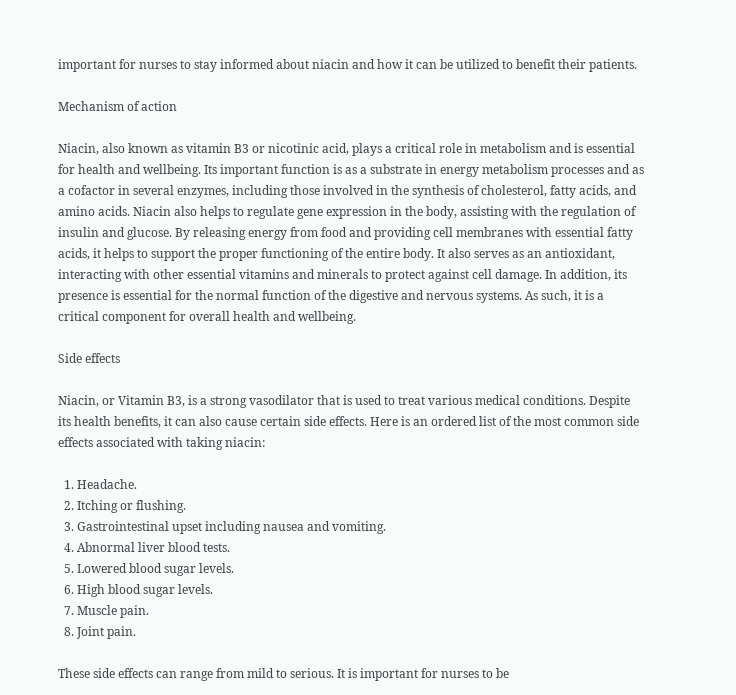important for nurses to stay informed about niacin and how it can be utilized to benefit their patients.

Mechanism of action

Niacin, also known as vitamin B3 or nicotinic acid, plays a critical role in metabolism and is essential for health and wellbeing. Its important function is as a substrate in energy metabolism processes and as a cofactor in several enzymes, including those involved in the synthesis of cholesterol, fatty acids, and amino acids. Niacin also helps to regulate gene expression in the body, assisting with the regulation of insulin and glucose. By releasing energy from food and providing cell membranes with essential fatty acids, it helps to support the proper functioning of the entire body. It also serves as an antioxidant, interacting with other essential vitamins and minerals to protect against cell damage. In addition, its presence is essential for the normal function of the digestive and nervous systems. As such, it is a critical component for overall health and wellbeing.

Side effects

Niacin, or Vitamin B3, is a strong vasodilator that is used to treat various medical conditions. Despite its health benefits, it can also cause certain side effects. Here is an ordered list of the most common side effects associated with taking niacin:

  1. Headache.
  2. Itching or flushing.
  3. Gastrointestinal upset including nausea and vomiting.
  4. Abnormal liver blood tests.
  5. Lowered blood sugar levels.
  6. High blood sugar levels.
  7. Muscle pain.
  8. Joint pain.

These side effects can range from mild to serious. It is important for nurses to be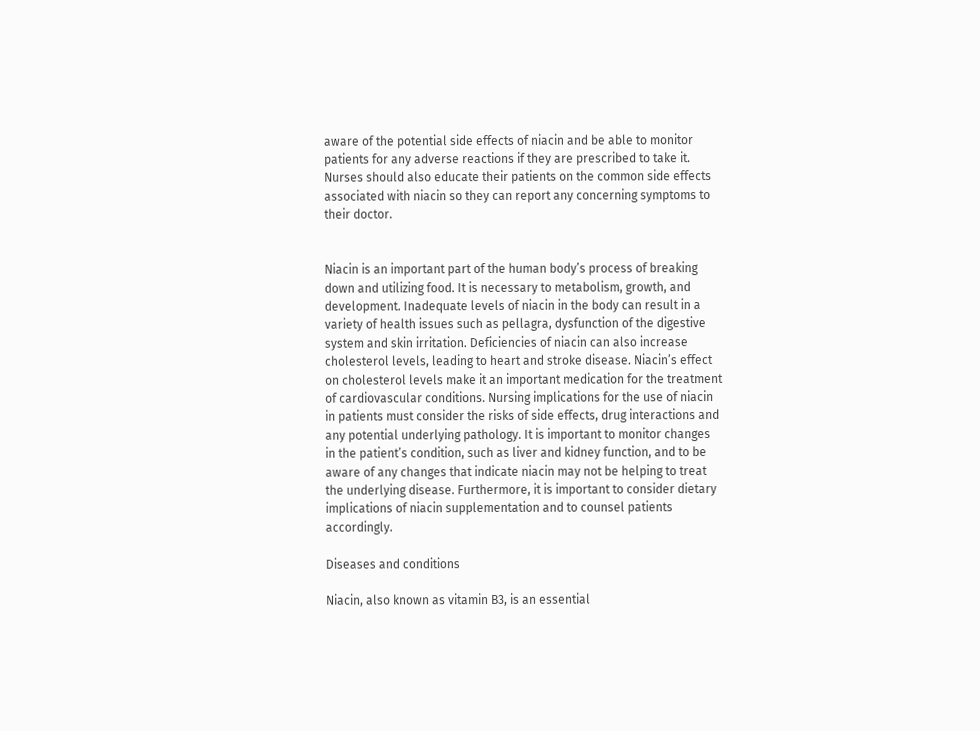aware of the potential side effects of niacin and be able to monitor patients for any adverse reactions if they are prescribed to take it. Nurses should also educate their patients on the common side effects associated with niacin so they can report any concerning symptoms to their doctor.


Niacin is an important part of the human body’s process of breaking down and utilizing food. It is necessary to metabolism, growth, and development. Inadequate levels of niacin in the body can result in a variety of health issues such as pellagra, dysfunction of the digestive system and skin irritation. Deficiencies of niacin can also increase cholesterol levels, leading to heart and stroke disease. Niacin’s effect on cholesterol levels make it an important medication for the treatment of cardiovascular conditions. Nursing implications for the use of niacin in patients must consider the risks of side effects, drug interactions and any potential underlying pathology. It is important to monitor changes in the patient’s condition, such as liver and kidney function, and to be aware of any changes that indicate niacin may not be helping to treat the underlying disease. Furthermore, it is important to consider dietary implications of niacin supplementation and to counsel patients accordingly.

Diseases and conditions

Niacin, also known as vitamin B3, is an essential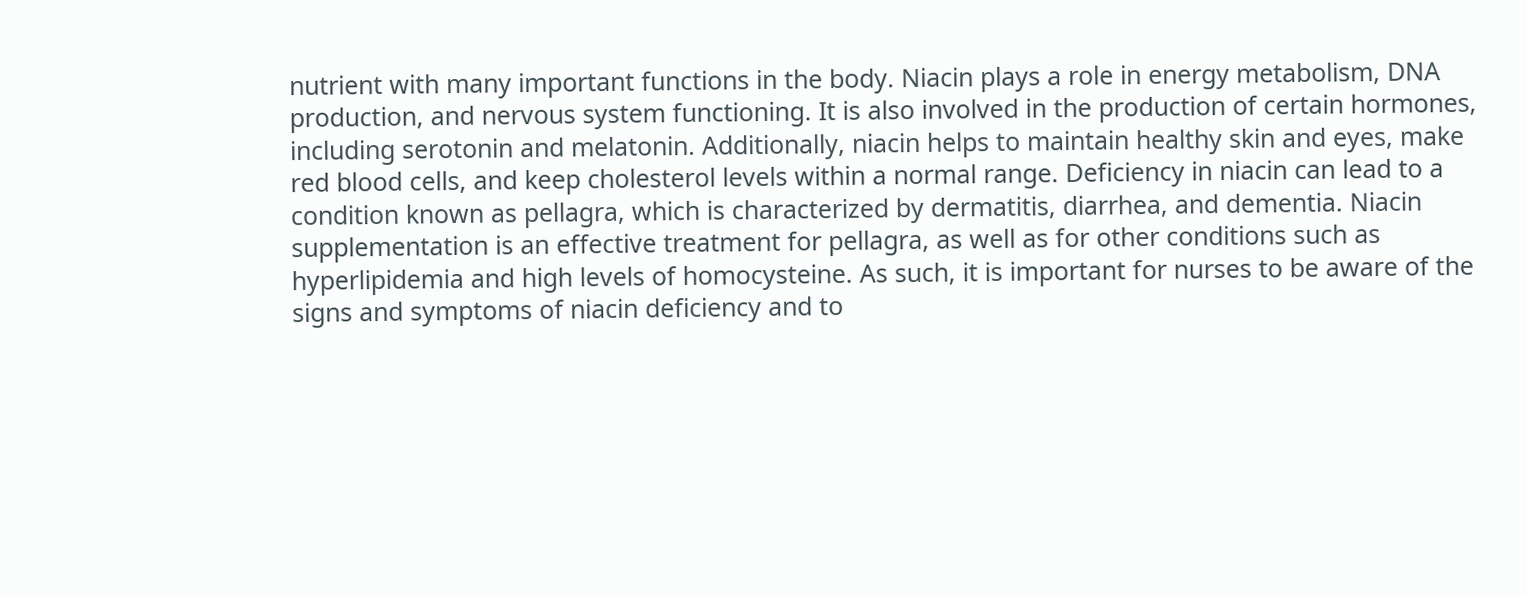nutrient with many important functions in the body. Niacin plays a role in energy metabolism, DNA production, and nervous system functioning. It is also involved in the production of certain hormones, including serotonin and melatonin. Additionally, niacin helps to maintain healthy skin and eyes, make red blood cells, and keep cholesterol levels within a normal range. Deficiency in niacin can lead to a condition known as pellagra, which is characterized by dermatitis, diarrhea, and dementia. Niacin supplementation is an effective treatment for pellagra, as well as for other conditions such as hyperlipidemia and high levels of homocysteine. As such, it is important for nurses to be aware of the signs and symptoms of niacin deficiency and to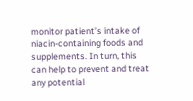monitor patient’s intake of niacin-containing foods and supplements. In turn, this can help to prevent and treat any potential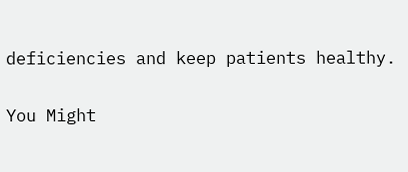deficiencies and keep patients healthy.

You Might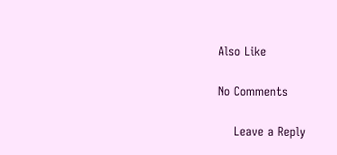Also Like

No Comments

    Leave a Reply